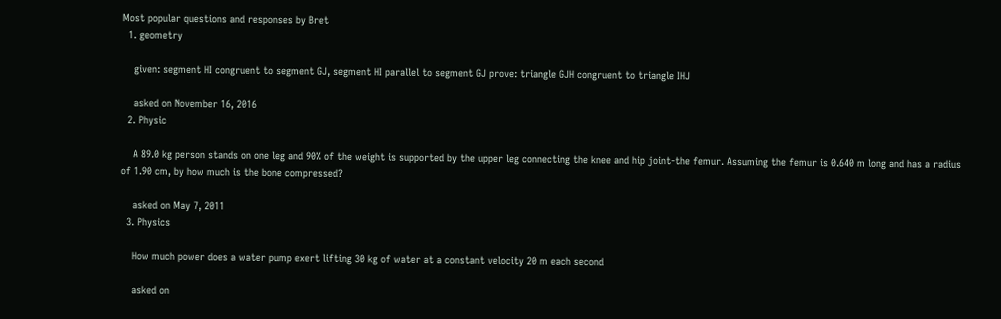Most popular questions and responses by Bret
  1. geometry

    given: segment HI congruent to segment GJ, segment HI parallel to segment GJ prove: triangle GJH congruent to triangle IHJ

    asked on November 16, 2016
  2. Physic

    A 89.0 kg person stands on one leg and 90% of the weight is supported by the upper leg connecting the knee and hip joint-the femur. Assuming the femur is 0.640 m long and has a radius of 1.90 cm, by how much is the bone compressed?

    asked on May 7, 2011
  3. Physics

    How much power does a water pump exert lifting 30 kg of water at a constant velocity 20 m each second

    asked on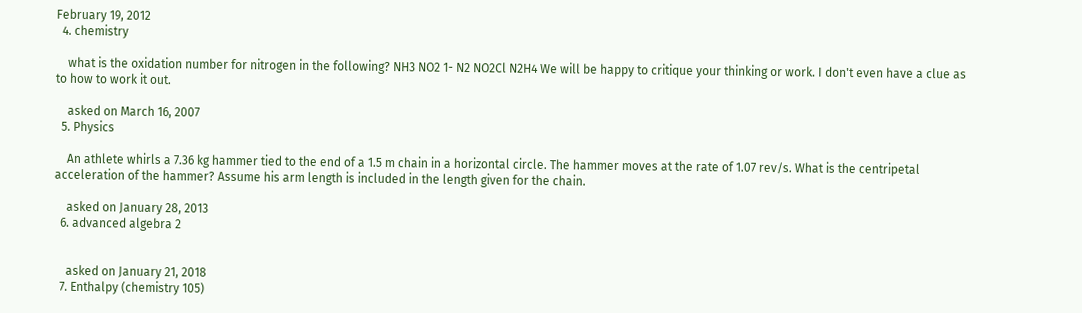February 19, 2012
  4. chemistry

    what is the oxidation number for nitrogen in the following? NH3 NO2 1- N2 NO2Cl N2H4 We will be happy to critique your thinking or work. I don't even have a clue as to how to work it out.

    asked on March 16, 2007
  5. Physics

    An athlete whirls a 7.36 kg hammer tied to the end of a 1.5 m chain in a horizontal circle. The hammer moves at the rate of 1.07 rev/s. What is the centripetal acceleration of the hammer? Assume his arm length is included in the length given for the chain.

    asked on January 28, 2013
  6. advanced algebra 2


    asked on January 21, 2018
  7. Enthalpy (chemistry 105)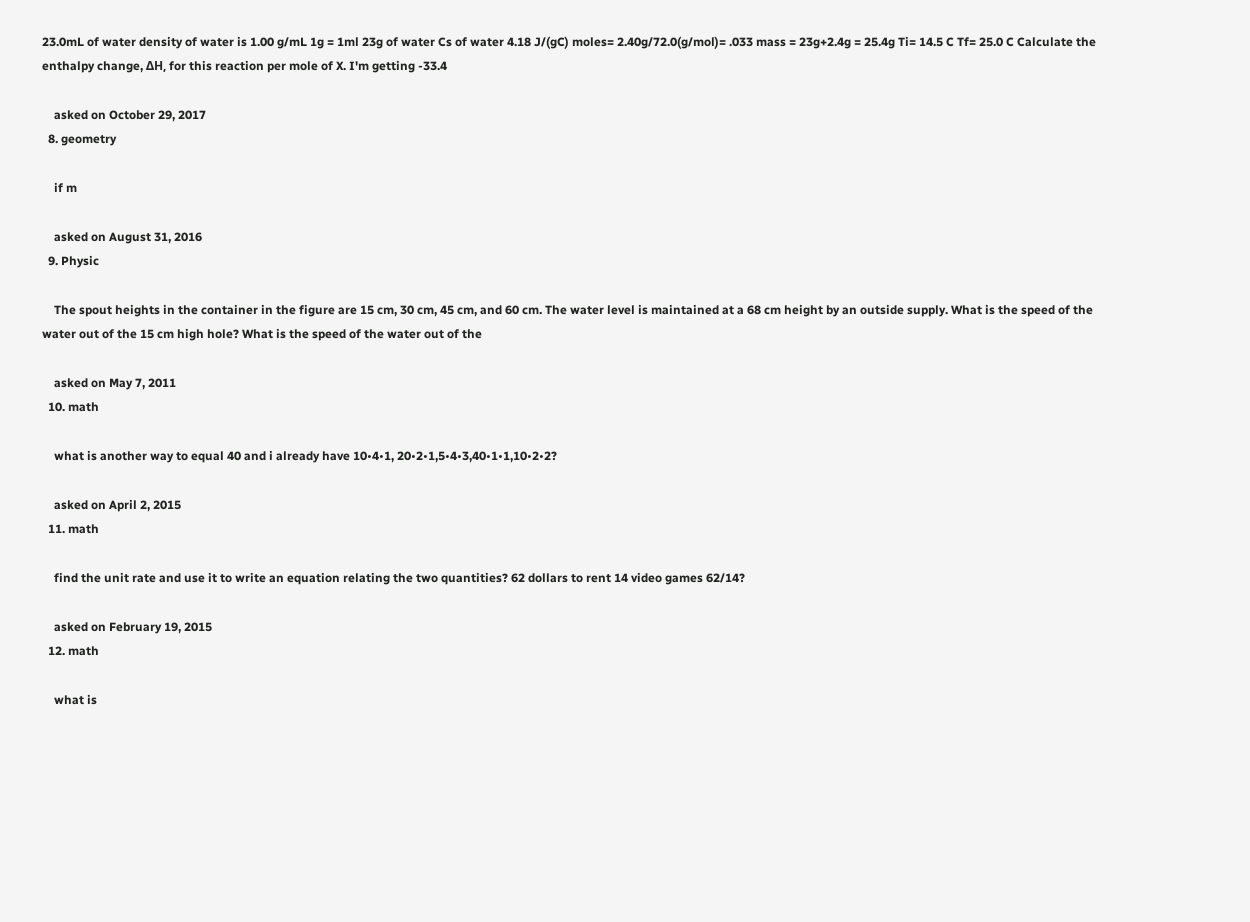23.0mL of water density of water is 1.00 g/mL 1g = 1ml 23g of water Cs of water 4.18 J/(gC) moles= 2.40g/72.0(g/mol)= .033 mass = 23g+2.4g = 25.4g Ti= 14.5 C Tf= 25.0 C Calculate the enthalpy change, ΔH, for this reaction per mole of X. I'm getting -33.4

    asked on October 29, 2017
  8. geometry

    if m

    asked on August 31, 2016
  9. Physic

    The spout heights in the container in the figure are 15 cm, 30 cm, 45 cm, and 60 cm. The water level is maintained at a 68 cm height by an outside supply. What is the speed of the water out of the 15 cm high hole? What is the speed of the water out of the

    asked on May 7, 2011
  10. math

    what is another way to equal 40 and i already have 10•4•1, 20•2•1,5•4•3,40•1•1,10•2•2?

    asked on April 2, 2015
  11. math

    find the unit rate and use it to write an equation relating the two quantities? 62 dollars to rent 14 video games 62/14?

    asked on February 19, 2015
  12. math

    what is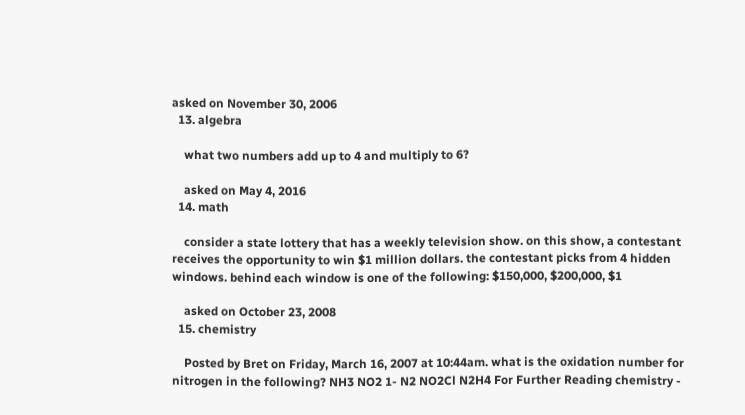asked on November 30, 2006
  13. algebra

    what two numbers add up to 4 and multiply to 6?

    asked on May 4, 2016
  14. math

    consider a state lottery that has a weekly television show. on this show, a contestant receives the opportunity to win $1 million dollars. the contestant picks from 4 hidden windows. behind each window is one of the following: $150,000, $200,000, $1

    asked on October 23, 2008
  15. chemistry

    Posted by Bret on Friday, March 16, 2007 at 10:44am. what is the oxidation number for nitrogen in the following? NH3 NO2 1- N2 NO2Cl N2H4 For Further Reading chemistry -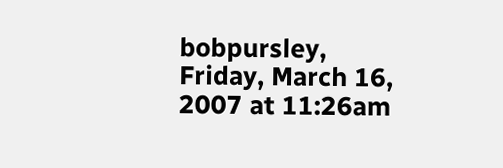bobpursley, Friday, March 16, 2007 at 11:26am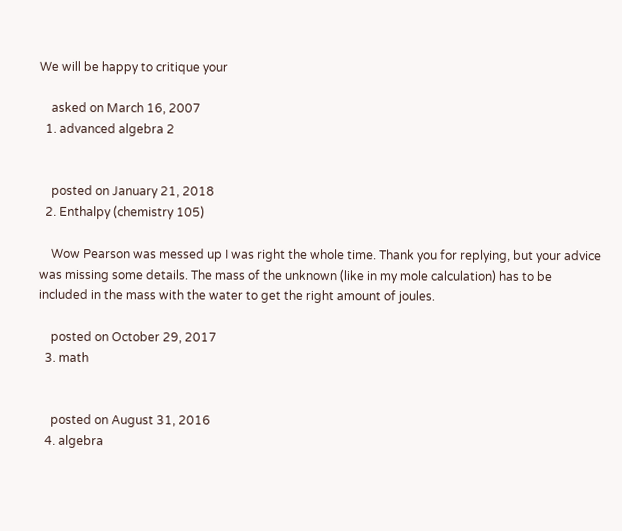We will be happy to critique your

    asked on March 16, 2007
  1. advanced algebra 2


    posted on January 21, 2018
  2. Enthalpy (chemistry 105)

    Wow Pearson was messed up I was right the whole time. Thank you for replying, but your advice was missing some details. The mass of the unknown (like in my mole calculation) has to be included in the mass with the water to get the right amount of joules.

    posted on October 29, 2017
  3. math


    posted on August 31, 2016
  4. algebra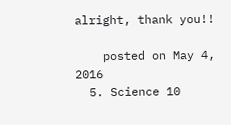alright, thank you!!

    posted on May 4, 2016
  5. Science 10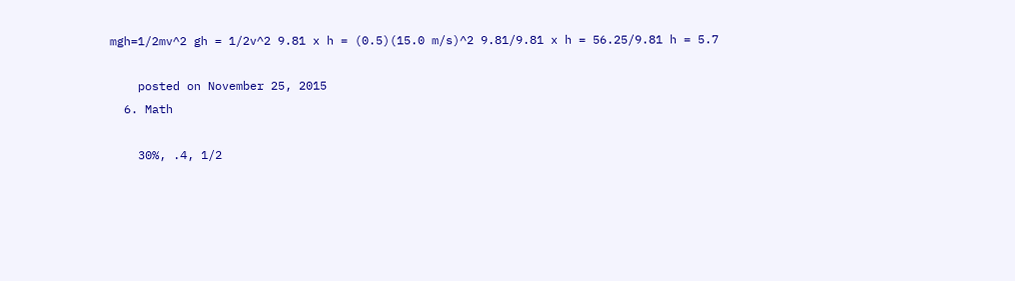mgh=1/2mv^2 gh = 1/2v^2 9.81 x h = (0.5)(15.0 m/s)^2 9.81/9.81 x h = 56.25/9.81 h = 5.7

    posted on November 25, 2015
  6. Math

    30%, .4, 1/2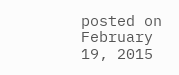posted on February 19, 2015